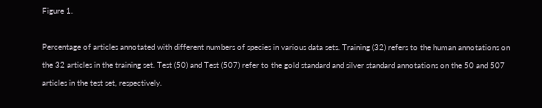Figure 1.

Percentage of articles annotated with different numbers of species in various data sets. Training (32) refers to the human annotations on the 32 articles in the training set. Test (50) and Test (507) refer to the gold standard and silver standard annotations on the 50 and 507 articles in the test set, respectively.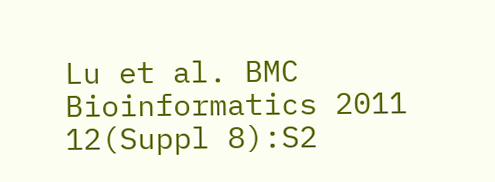Lu et al. BMC Bioinformatics 2011 12(Suppl 8):S2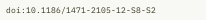doi:10.1186/1471-2105-12-S8-S2